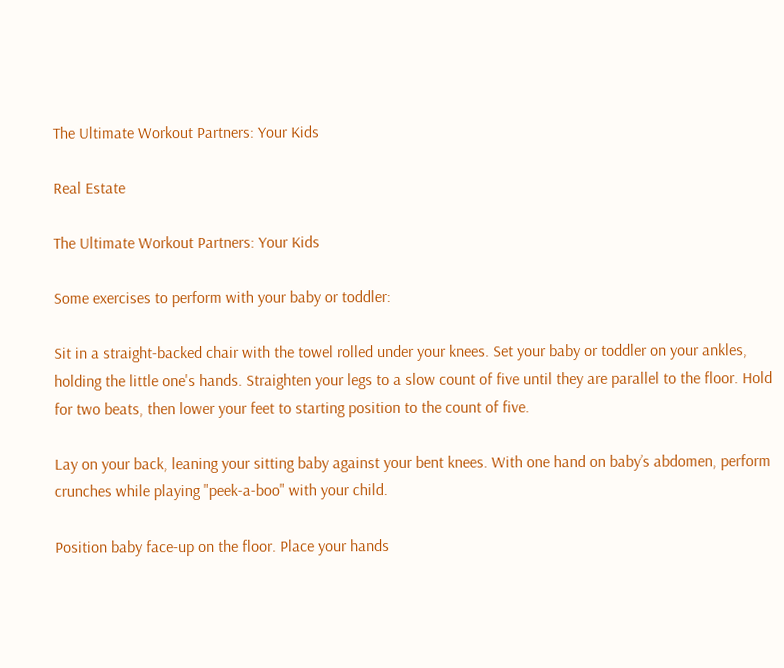The Ultimate Workout Partners: Your Kids

Real Estate

The Ultimate Workout Partners: Your Kids

Some exercises to perform with your baby or toddler:

Sit in a straight-backed chair with the towel rolled under your knees. Set your baby or toddler on your ankles, holding the little one's hands. Straighten your legs to a slow count of five until they are parallel to the floor. Hold for two beats, then lower your feet to starting position to the count of five.

Lay on your back, leaning your sitting baby against your bent knees. With one hand on baby’s abdomen, perform crunches while playing "peek-a-boo" with your child.

Position baby face-up on the floor. Place your hands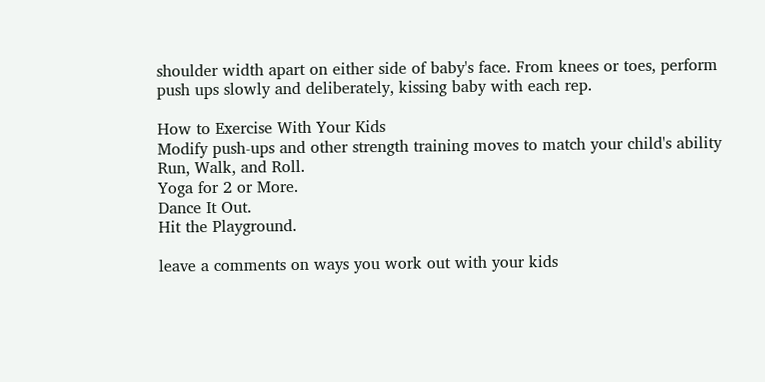shoulder width apart on either side of baby's face. From knees or toes, perform push ups slowly and deliberately, kissing baby with each rep.

How to Exercise With Your Kids
Modify push-ups and other strength training moves to match your child's ability
Run, Walk, and Roll.
Yoga for 2 or More.
Dance It Out.
Hit the Playground.

leave a comments on ways you work out with your kids